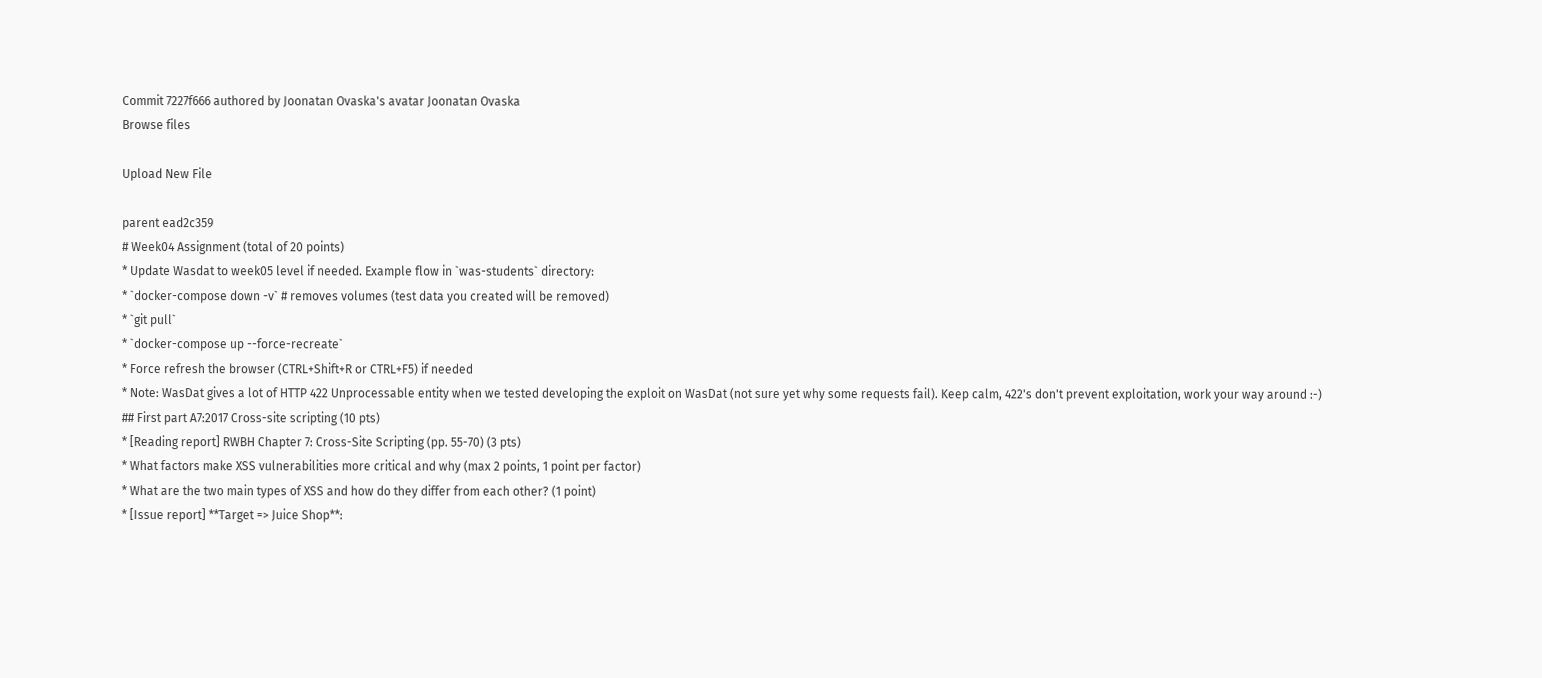Commit 7227f666 authored by Joonatan Ovaska's avatar Joonatan Ovaska
Browse files

Upload New File

parent ead2c359
# Week04 Assignment (total of 20 points)
* Update Wasdat to week05 level if needed. Example flow in `was-students` directory:
* `docker-compose down -v` # removes volumes (test data you created will be removed)
* `git pull`
* `docker-compose up --force-recreate`
* Force refresh the browser (CTRL+Shift+R or CTRL+F5) if needed
* Note: WasDat gives a lot of HTTP 422 Unprocessable entity when we tested developing the exploit on WasDat (not sure yet why some requests fail). Keep calm, 422's don't prevent exploitation, work your way around :-)
## First part A7:2017 Cross-site scripting (10 pts)
* [Reading report] RWBH Chapter 7: Cross-Site Scripting (pp. 55-70) (3 pts)
* What factors make XSS vulnerabilities more critical and why (max 2 points, 1 point per factor)
* What are the two main types of XSS and how do they differ from each other? (1 point)
* [Issue report] **Target => Juice Shop**: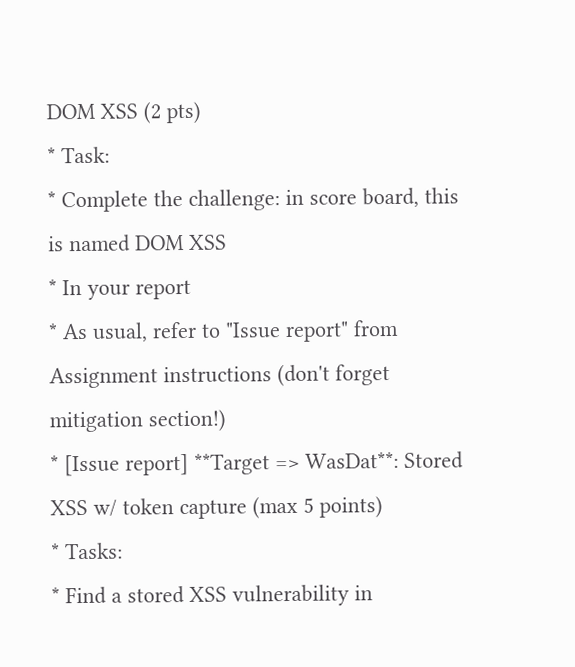DOM XSS (2 pts)
* Task:
* Complete the challenge: in score board, this is named DOM XSS
* In your report
* As usual, refer to "Issue report" from Assignment instructions (don't forget mitigation section!)
* [Issue report] **Target => WasDat**: Stored XSS w/ token capture (max 5 points)
* Tasks:
* Find a stored XSS vulnerability in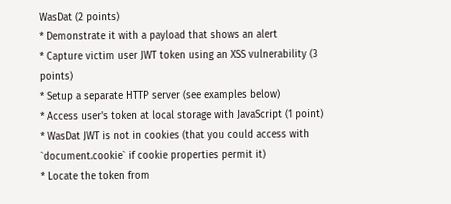WasDat (2 points)
* Demonstrate it with a payload that shows an alert
* Capture victim user JWT token using an XSS vulnerability (3 points)
* Setup a separate HTTP server (see examples below)
* Access user's token at local storage with JavaScript (1 point)
* WasDat JWT is not in cookies (that you could access with `document.cookie` if cookie properties permit it)
* Locate the token from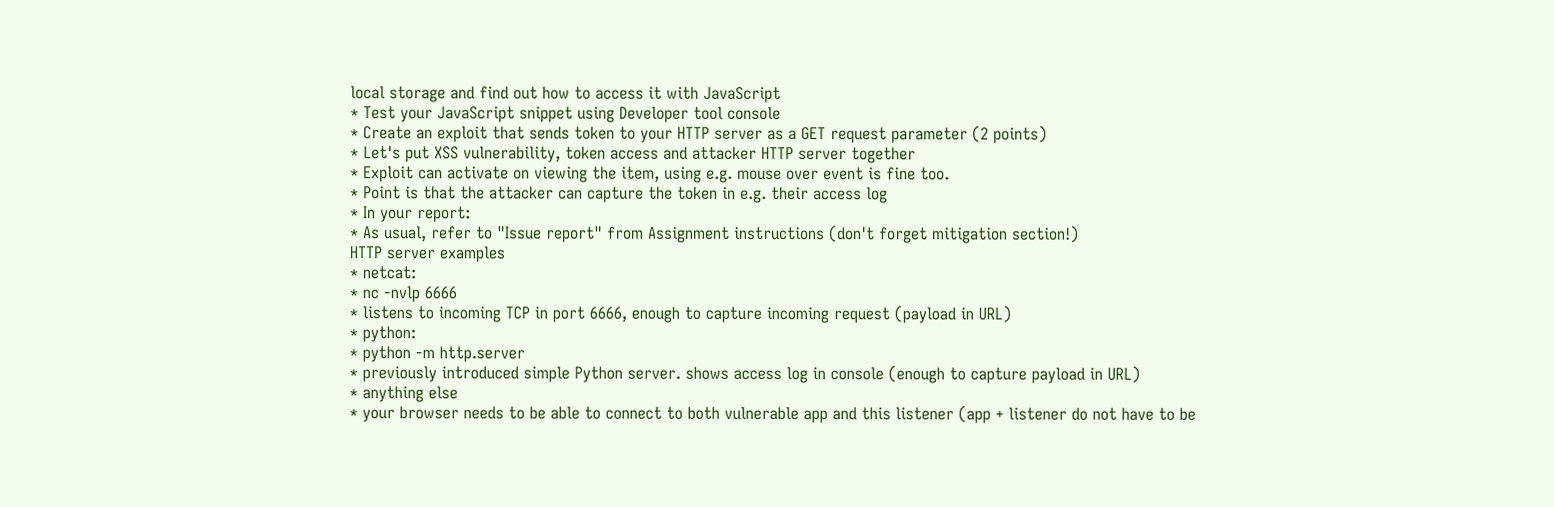local storage and find out how to access it with JavaScript
* Test your JavaScript snippet using Developer tool console
* Create an exploit that sends token to your HTTP server as a GET request parameter (2 points)
* Let's put XSS vulnerability, token access and attacker HTTP server together
* Exploit can activate on viewing the item, using e.g. mouse over event is fine too.
* Point is that the attacker can capture the token in e.g. their access log
* In your report:
* As usual, refer to "Issue report" from Assignment instructions (don't forget mitigation section!)
HTTP server examples
* netcat:
* nc -nvlp 6666
* listens to incoming TCP in port 6666, enough to capture incoming request (payload in URL)
* python:
* python -m http.server
* previously introduced simple Python server. shows access log in console (enough to capture payload in URL)
* anything else
* your browser needs to be able to connect to both vulnerable app and this listener (app + listener do not have to be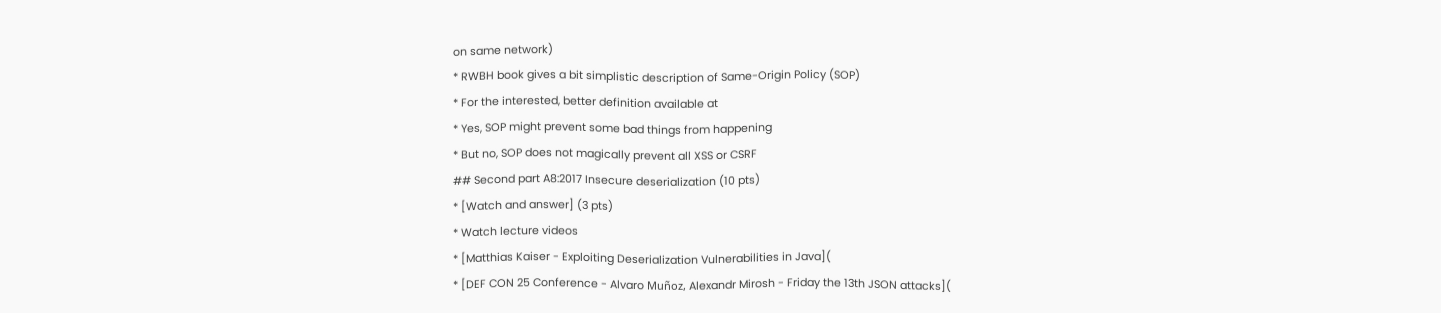on same network)
* RWBH book gives a bit simplistic description of Same-Origin Policy (SOP)
* For the interested, better definition available at
* Yes, SOP might prevent some bad things from happening
* But no, SOP does not magically prevent all XSS or CSRF
## Second part A8:2017 Insecure deserialization (10 pts)
* [Watch and answer] (3 pts)
* Watch lecture videos
* [Matthias Kaiser - Exploiting Deserialization Vulnerabilities in Java](
* [DEF CON 25 Conference - Alvaro Muñoz, Alexandr Mirosh - Friday the 13th JSON attacks](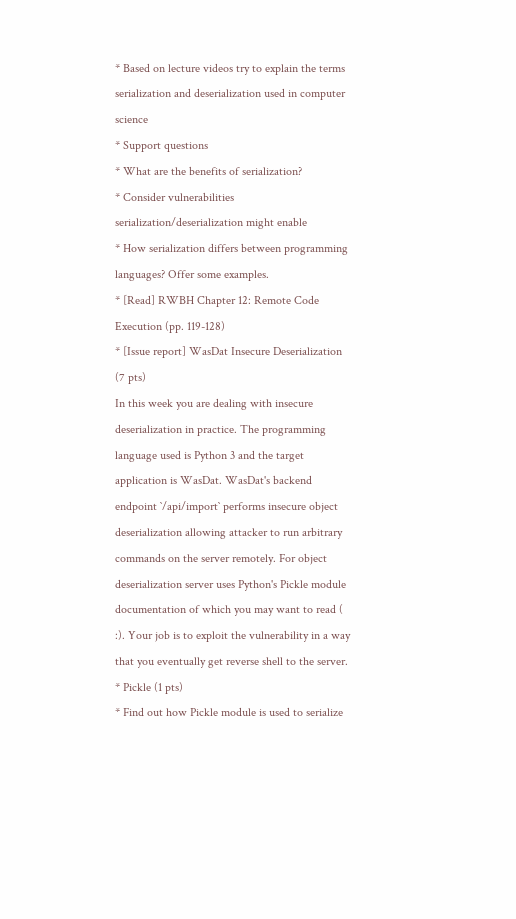* Based on lecture videos try to explain the terms serialization and deserialization used in computer science
* Support questions
* What are the benefits of serialization?
* Consider vulnerabilities serialization/deserialization might enable
* How serialization differs between programming languages? Offer some examples.
* [Read] RWBH Chapter 12: Remote Code Execution (pp. 119-128)
* [Issue report] WasDat Insecure Deserialization (7 pts)
In this week you are dealing with insecure deserialization in practice. The programming language used is Python 3 and the target application is WasDat. WasDat's backend endpoint `/api/import` performs insecure object deserialization allowing attacker to run arbitrary commands on the server remotely. For object deserialization server uses Python's Pickle module documentation of which you may want to read ( :). Your job is to exploit the vulnerability in a way that you eventually get reverse shell to the server.
* Pickle (1 pts)
* Find out how Pickle module is used to serialize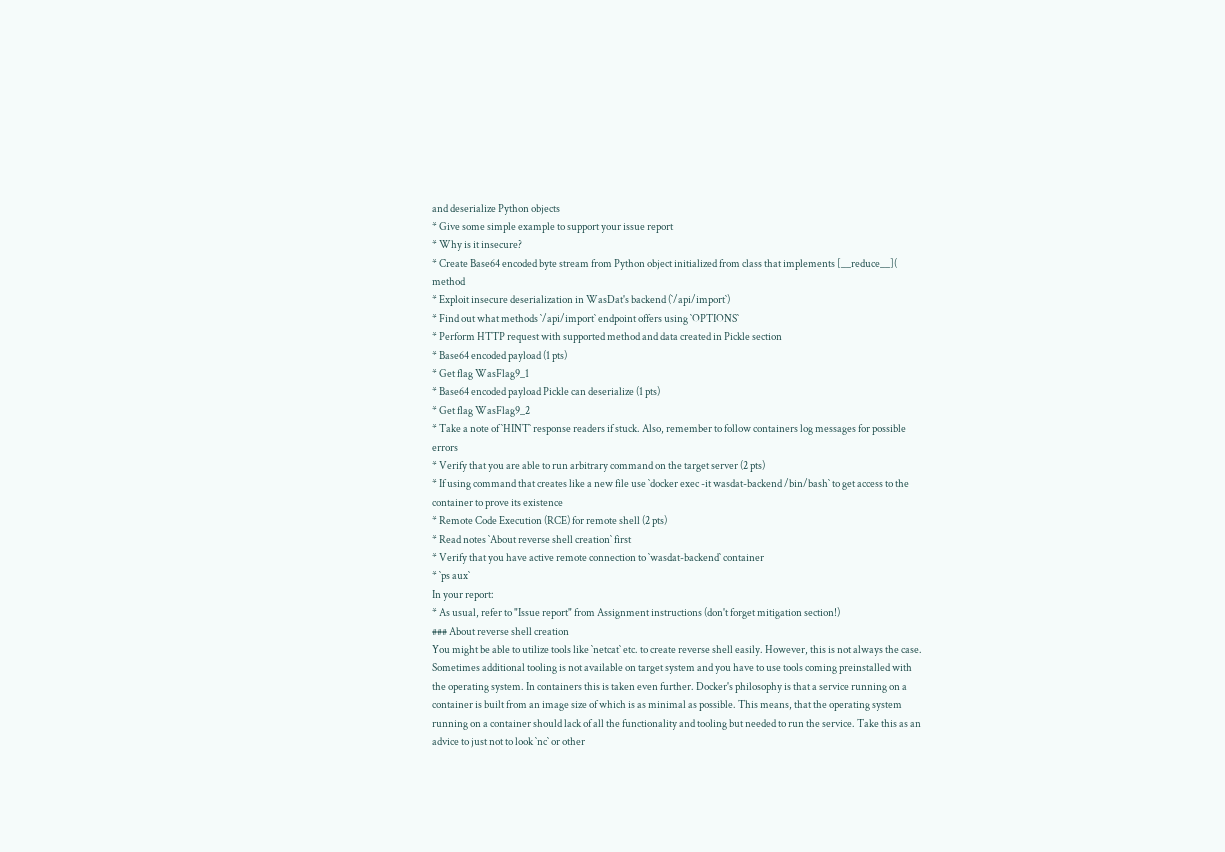and deserialize Python objects
* Give some simple example to support your issue report
* Why is it insecure?
* Create Base64 encoded byte stream from Python object initialized from class that implements [__reduce__]( method
* Exploit insecure deserialization in WasDat's backend (`/api/import`)
* Find out what methods `/api/import` endpoint offers using `OPTIONS`
* Perform HTTP request with supported method and data created in Pickle section
* Base64 encoded payload (1 pts)
* Get flag WasFlag9_1
* Base64 encoded payload Pickle can deserialize (1 pts)
* Get flag WasFlag9_2
* Take a note of `HINT` response readers if stuck. Also, remember to follow containers log messages for possible errors
* Verify that you are able to run arbitrary command on the target server (2 pts)
* If using command that creates like a new file use `docker exec -it wasdat-backend /bin/bash` to get access to the container to prove its existence
* Remote Code Execution (RCE) for remote shell (2 pts)
* Read notes `About reverse shell creation` first
* Verify that you have active remote connection to `wasdat-backend` container
* `ps aux`
In your report:
* As usual, refer to "Issue report" from Assignment instructions (don't forget mitigation section!)
### About reverse shell creation
You might be able to utilize tools like `netcat` etc. to create reverse shell easily. However, this is not always the case. Sometimes additional tooling is not available on target system and you have to use tools coming preinstalled with the operating system. In containers this is taken even further. Docker's philosophy is that a service running on a container is built from an image size of which is as minimal as possible. This means, that the operating system running on a container should lack of all the functionality and tooling but needed to run the service. Take this as an advice to just not to look `nc` or other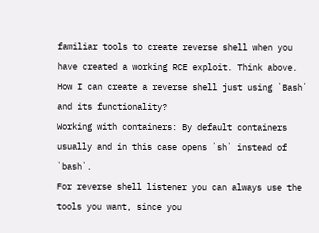familiar tools to create reverse shell when you have created a working RCE exploit. Think above. How I can create a reverse shell just using `Bash` and its functionality?
Working with containers: By default containers usually and in this case opens `sh` instead of `bash`.
For reverse shell listener you can always use the tools you want, since you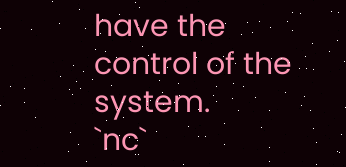have the control of the system.
`nc`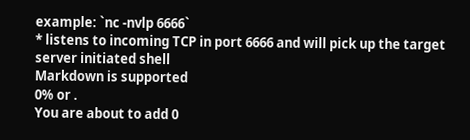example: `nc -nvlp 6666`
* listens to incoming TCP in port 6666 and will pick up the target server initiated shell
Markdown is supported
0% or .
You are about to add 0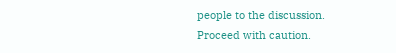people to the discussion. Proceed with caution.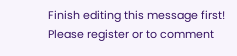Finish editing this message first!
Please register or to comment